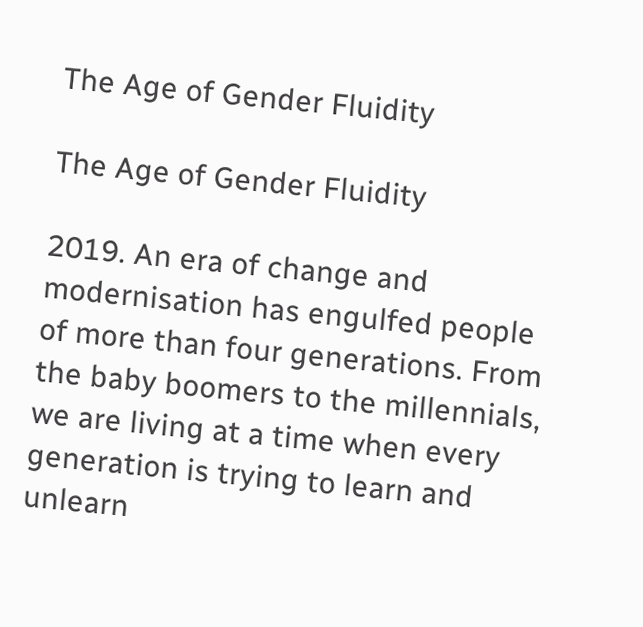The Age of Gender Fluidity

The Age of Gender Fluidity

2019. An era of change and modernisation has engulfed people of more than four generations. From the baby boomers to the millennials, we are living at a time when every generation is trying to learn and unlearn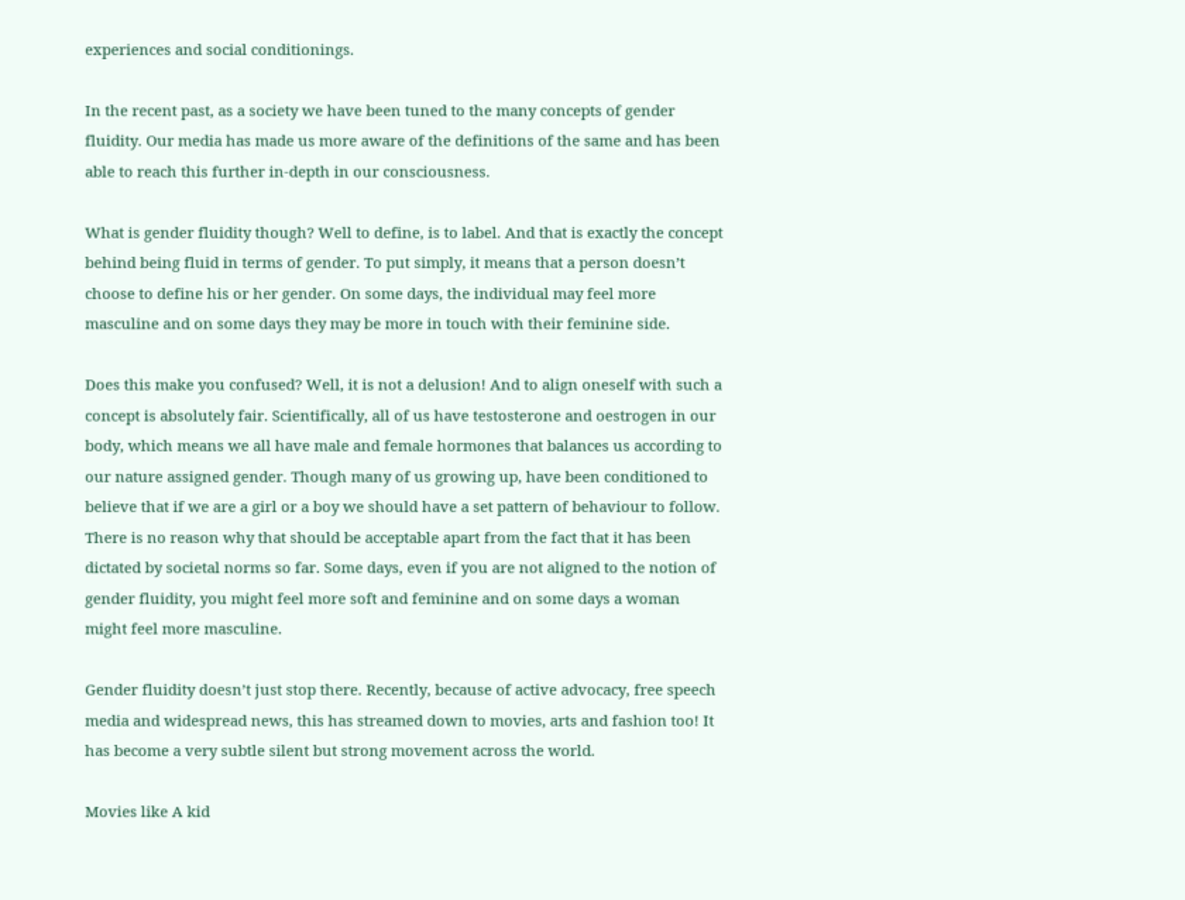experiences and social conditionings.

In the recent past, as a society we have been tuned to the many concepts of gender fluidity. Our media has made us more aware of the definitions of the same and has been able to reach this further in-depth in our consciousness.

What is gender fluidity though? Well to define, is to label. And that is exactly the concept behind being fluid in terms of gender. To put simply, it means that a person doesn’t choose to define his or her gender. On some days, the individual may feel more masculine and on some days they may be more in touch with their feminine side.

Does this make you confused? Well, it is not a delusion! And to align oneself with such a concept is absolutely fair. Scientifically, all of us have testosterone and oestrogen in our body, which means we all have male and female hormones that balances us according to our nature assigned gender. Though many of us growing up, have been conditioned to believe that if we are a girl or a boy we should have a set pattern of behaviour to follow. There is no reason why that should be acceptable apart from the fact that it has been dictated by societal norms so far. Some days, even if you are not aligned to the notion of gender fluidity, you might feel more soft and feminine and on some days a woman might feel more masculine.

Gender fluidity doesn’t just stop there. Recently, because of active advocacy, free speech media and widespread news, this has streamed down to movies, arts and fashion too! It has become a very subtle silent but strong movement across the world.

Movies like A kid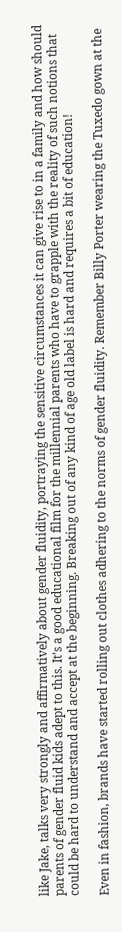like Jake, talks very strongly and affirmatively about gender fluidity, portraying the sensitive circumstances it can give rise to in a family and how should parents of gender fluid kids adept to this. It’s a good educational film for the millennial parents who have to grapple with the reality of such notions that could be hard to understand and accept at the beginning. Breaking out of any kind of age old label is hard and requires a bit of education!

Even in fashion, brands have started rolling out clothes adhering to the norms of gender fluidity. Remember Billy Porter wearing the Tuxedo gown at the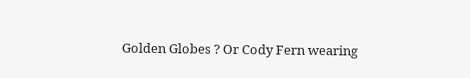Golden Globes ? Or Cody Fern wearing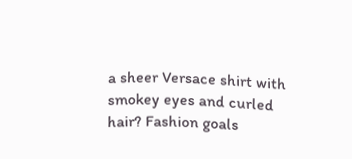a sheer Versace shirt with smokey eyes and curled hair? Fashion goals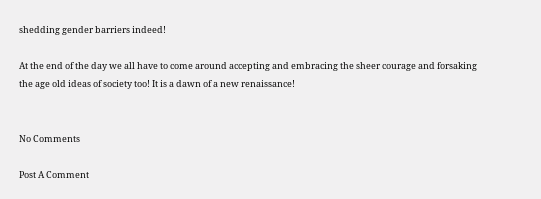shedding gender barriers indeed!

At the end of the day we all have to come around accepting and embracing the sheer courage and forsaking the age old ideas of society too! It is a dawn of a new renaissance!


No Comments

Post A Comment